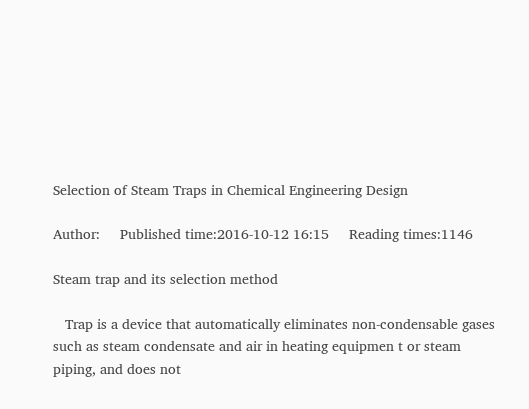Selection of Steam Traps in Chemical Engineering Design

Author:     Published time:2016-10-12 16:15     Reading times:1146

Steam trap and its selection method

   Trap is a device that automatically eliminates non-condensable gases such as steam condensate and air in heating equipmen t or steam piping, and does not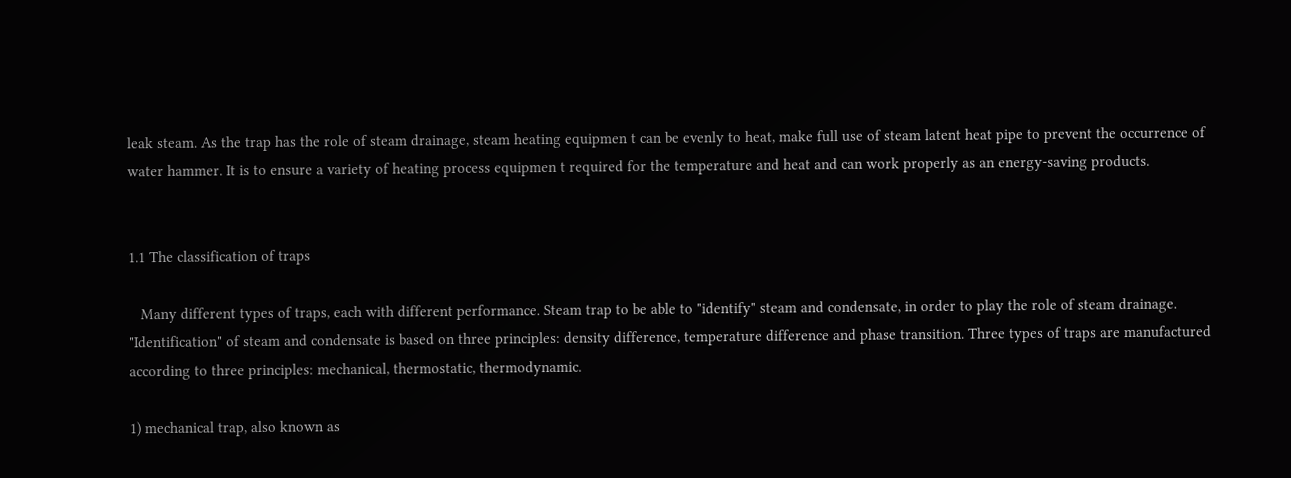leak steam. As the trap has the role of steam drainage, steam heating equipmen t can be evenly to heat, make full use of steam latent heat pipe to prevent the occurrence of water hammer. It is to ensure a variety of heating process equipmen t required for the temperature and heat and can work properly as an energy-saving products.


1.1 The classification of traps

   Many different types of traps, each with different performance. Steam trap to be able to "identify" steam and condensate, in order to play the role of steam drainage. "Identification" of steam and condensate is based on three principles: density difference, temperature difference and phase transition. Three types of traps are manufactured according to three principles: mechanical, thermostatic, thermodynamic.

1) mechanical trap, also known as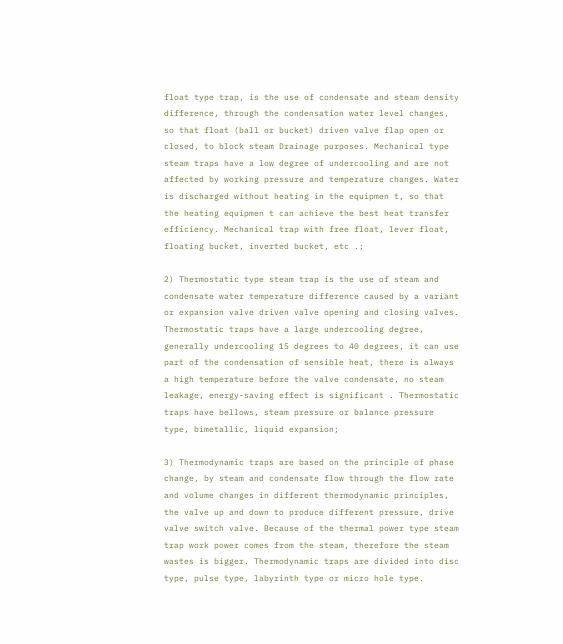float type trap, is the use of condensate and steam density difference, through the condensation water level changes, so that float (ball or bucket) driven valve flap open or closed, to block steam Drainage purposes. Mechanical type steam traps have a low degree of undercooling and are not affected by working pressure and temperature changes. Water is discharged without heating in the equipmen t, so that the heating equipmen t can achieve the best heat transfer efficiency. Mechanical trap with free float, lever float, floating bucket, inverted bucket, etc .;

2) Thermostatic type steam trap is the use of steam and condensate water temperature difference caused by a variant or expansion valve driven valve opening and closing valves. Thermostatic traps have a large undercooling degree, generally undercooling 15 degrees to 40 degrees, it can use part of the condensation of sensible heat, there is always a high temperature before the valve condensate, no steam leakage, energy-saving effect is significant . Thermostatic traps have bellows, steam pressure or balance pressure type, bimetallic, liquid expansion;

3) Thermodynamic traps are based on the principle of phase change, by steam and condensate flow through the flow rate and volume changes in different thermodynamic principles, the valve up and down to produce different pressure, drive valve switch valve. Because of the thermal power type steam trap work power comes from the steam, therefore the steam wastes is bigger. Thermodynamic traps are divided into disc type, pulse type, labyrinth type or micro hole type.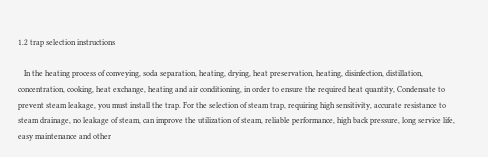1.2 trap selection instructions

   In the heating process of conveying, soda separation, heating, drying, heat preservation, heating, disinfection, distillation, concentration, cooking, heat exchange, heating and air conditioning, in order to ensure the required heat quantity, Condensate to prevent steam leakage, you must install the trap. For the selection of steam trap, requiring high sensitivity, accurate resistance to steam drainage, no leakage of steam, can improve the utilization of steam, reliable performance, high back pressure, long service life, easy maintenance and other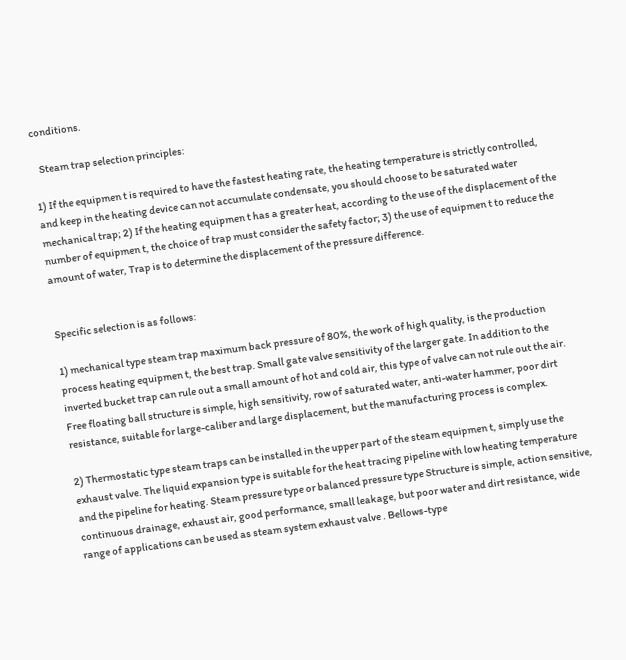conditions.

   Steam trap selection principles:

1) If the equipmen t is required to have the fastest heating rate, the heating temperature is strictly controlled, and keep in the heating device can not accumulate condensate, you should choose to be saturated water mechanical trap; 2) If the heating equipmen t has a greater heat, according to the use of the displacement of the number of equipmen t, the choice of trap must consider the safety factor; 3) the use of equipmen t to reduce the amount of water, Trap is to determine the displacement of the pressure difference.


Specific selection is as follows:

1) mechanical type steam trap maximum back pressure of 80%, the work of high quality, is the production process heating equipmen t, the best trap. Small gate valve sensitivity of the larger gate. In addition to the inverted bucket trap can rule out a small amount of hot and cold air, this type of valve can not rule out the air. Free floating ball structure is simple, high sensitivity, row of saturated water, anti-water hammer, poor dirt resistance, suitable for large-caliber and large displacement, but the manufacturing process is complex.

2) Thermostatic type steam traps can be installed in the upper part of the steam equipmen t, simply use the exhaust valve. The liquid expansion type is suitable for the heat tracing pipeline with low heating temperature and the pipeline for heating. Steam pressure type or balanced pressure type Structure is simple, action sensitive, continuous drainage, exhaust air, good performance, small leakage, but poor water and dirt resistance, wide range of applications can be used as steam system exhaust valve . Bellows-type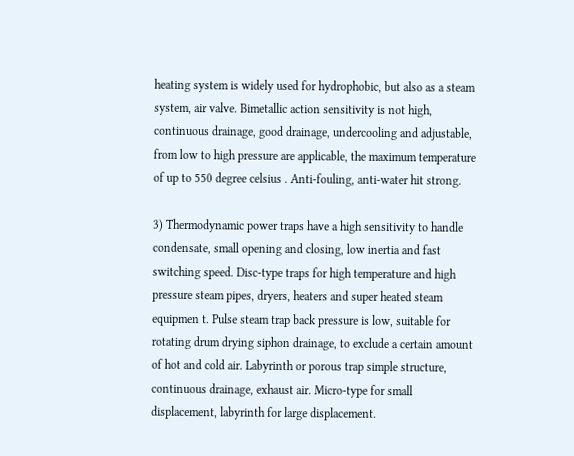heating system is widely used for hydrophobic, but also as a steam system, air valve. Bimetallic action sensitivity is not high, continuous drainage, good drainage, undercooling and adjustable, from low to high pressure are applicable, the maximum temperature of up to 550 degree celsius . Anti-fouling, anti-water hit strong.

3) Thermodynamic power traps have a high sensitivity to handle condensate, small opening and closing, low inertia and fast switching speed. Disc-type traps for high temperature and high pressure steam pipes, dryers, heaters and super heated steam equipmen t. Pulse steam trap back pressure is low, suitable for rotating drum drying siphon drainage, to exclude a certain amount of hot and cold air. Labyrinth or porous trap simple structure, continuous drainage, exhaust air. Micro-type for small displacement, labyrinth for large displacement.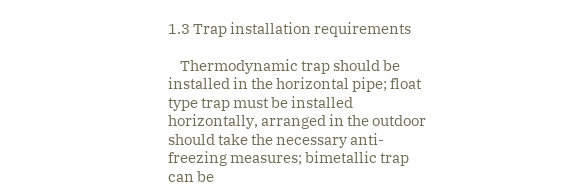1.3 Trap installation requirements

    Thermodynamic trap should be installed in the horizontal pipe; float type trap must be installed horizontally, arranged in the outdoor should take the necessary anti-freezing measures; bimetallic trap can be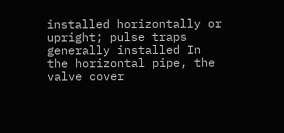installed horizontally or upright; pulse traps generally installed In the horizontal pipe, the valve cover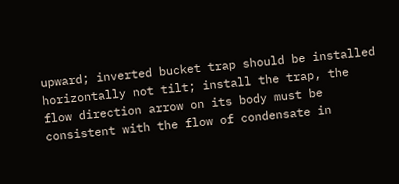upward; inverted bucket trap should be installed horizontally not tilt; install the trap, the flow direction arrow on its body must be consistent with the flow of condensate in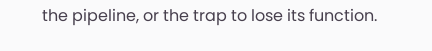the pipeline, or the trap to lose its function.